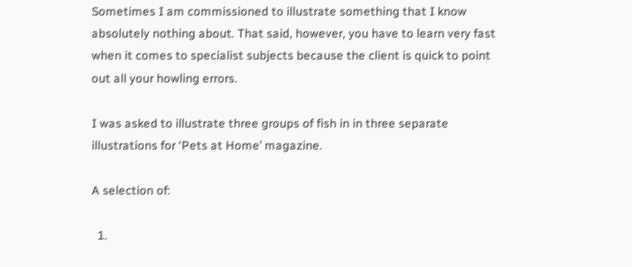Sometimes I am commissioned to illustrate something that I know absolutely nothing about. That said, however, you have to learn very fast when it comes to specialist subjects because the client is quick to point out all your howling errors.

I was asked to illustrate three groups of fish in in three separate illustrations for ‘Pets at Home’ magazine.

A selection of:

  1.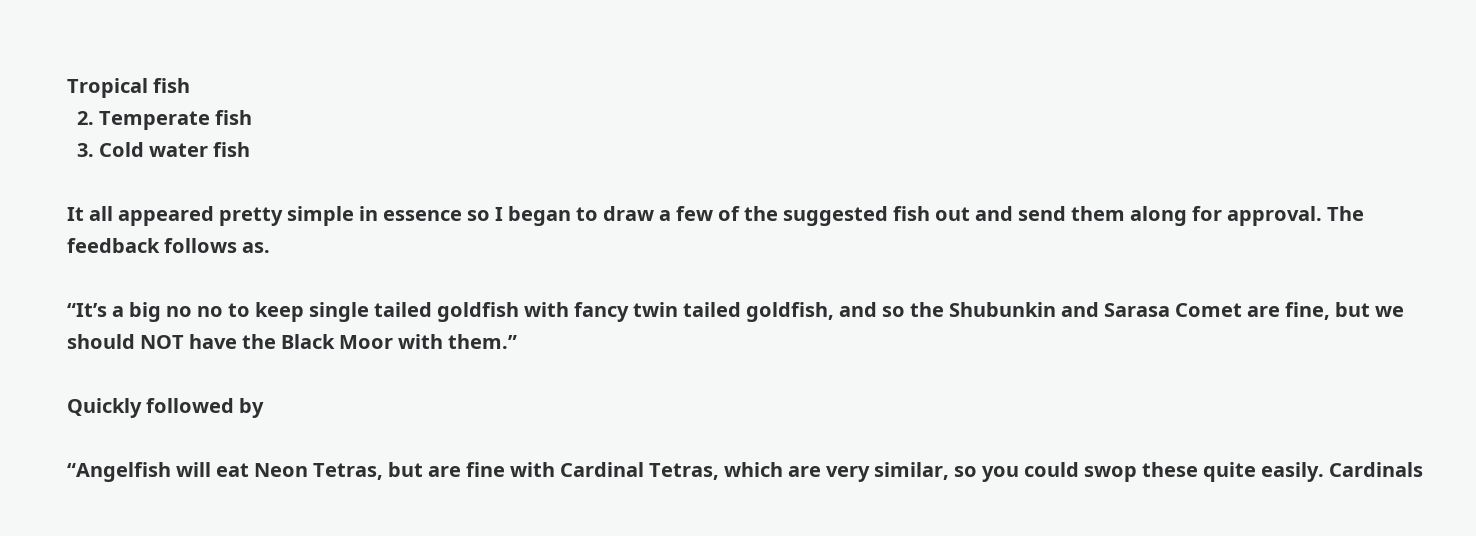Tropical fish
  2. Temperate fish
  3. Cold water fish

It all appeared pretty simple in essence so I began to draw a few of the suggested fish out and send them along for approval. The feedback follows as.

“It’s a big no no to keep single tailed goldfish with fancy twin tailed goldfish, and so the Shubunkin and Sarasa Comet are fine, but we should NOT have the Black Moor with them.”

Quickly followed by

“Angelfish will eat Neon Tetras, but are fine with Cardinal Tetras, which are very similar, so you could swop these quite easily. Cardinals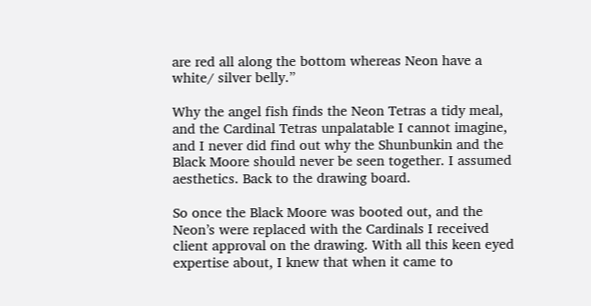are red all along the bottom whereas Neon have a white/ silver belly.”

Why the angel fish finds the Neon Tetras a tidy meal, and the Cardinal Tetras unpalatable I cannot imagine, and I never did find out why the Shunbunkin and the Black Moore should never be seen together. I assumed aesthetics. Back to the drawing board.

So once the Black Moore was booted out, and the Neon’s were replaced with the Cardinals I received client approval on the drawing. With all this keen eyed expertise about, I knew that when it came to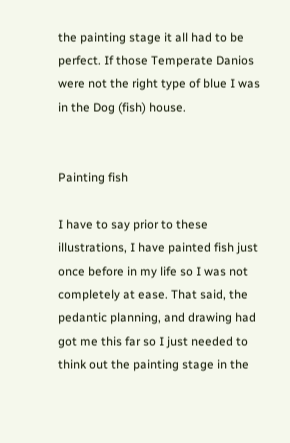the painting stage it all had to be perfect. If those Temperate Danios were not the right type of blue I was in the Dog (fish) house.


Painting fish

I have to say prior to these illustrations, I have painted fish just once before in my life so I was not completely at ease. That said, the pedantic planning, and drawing had got me this far so I just needed to think out the painting stage in the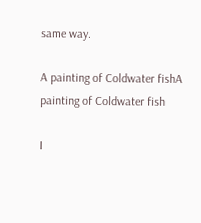same way.

A painting of Coldwater fishA painting of Coldwater fish

I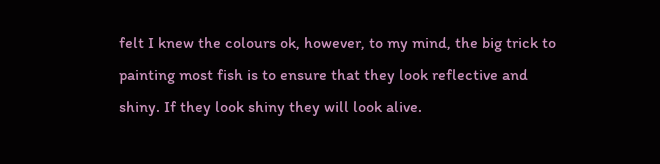felt I knew the colours ok, however, to my mind, the big trick to painting most fish is to ensure that they look reflective and shiny. If they look shiny they will look alive.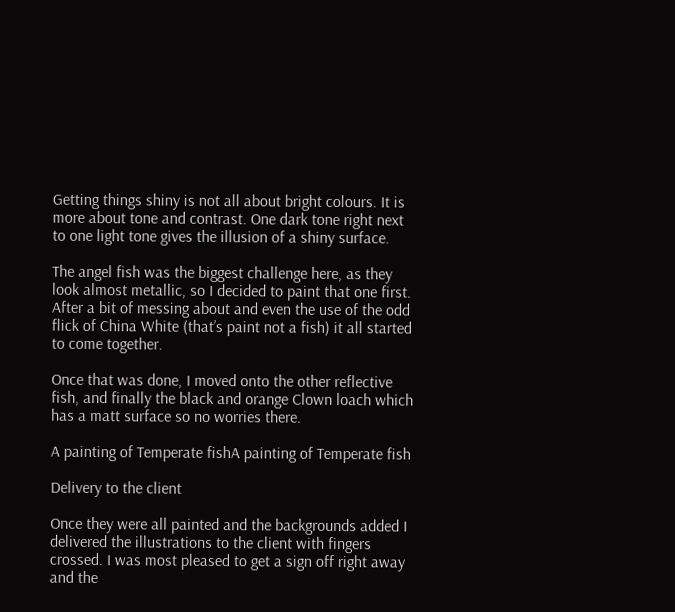Getting things shiny is not all about bright colours. It is more about tone and contrast. One dark tone right next to one light tone gives the illusion of a shiny surface.

The angel fish was the biggest challenge here, as they look almost metallic, so I decided to paint that one first. After a bit of messing about and even the use of the odd flick of China White (that’s paint not a fish) it all started to come together.

Once that was done, I moved onto the other reflective fish, and finally the black and orange Clown loach which has a matt surface so no worries there.

A painting of Temperate fishA painting of Temperate fish

Delivery to the client

Once they were all painted and the backgrounds added I delivered the illustrations to the client with fingers crossed. I was most pleased to get a sign off right away and the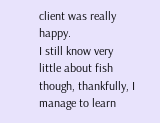client was really happy.
I still know very little about fish though, thankfully, I manage to learn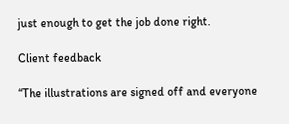just enough to get the job done right.

Client feedback

“The illustrations are signed off and everyone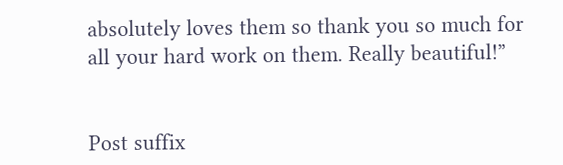absolutely loves them so thank you so much for all your hard work on them. Really beautiful!”


Post suffix